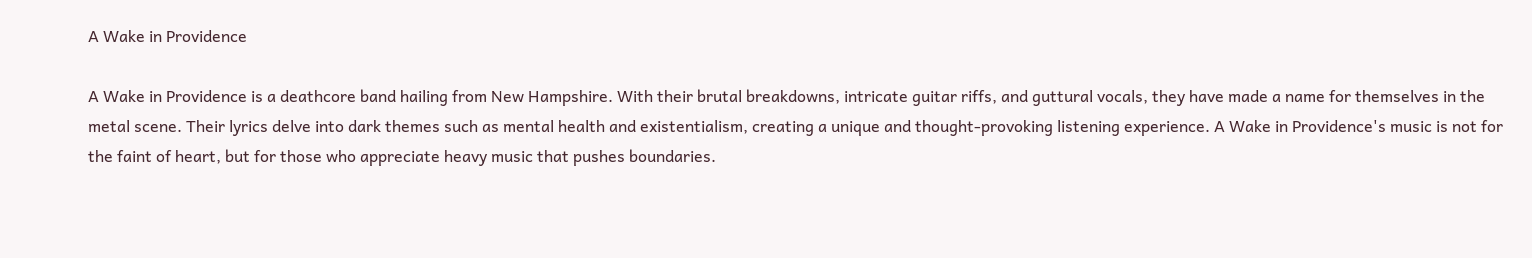A Wake in Providence

A Wake in Providence is a deathcore band hailing from New Hampshire. With their brutal breakdowns, intricate guitar riffs, and guttural vocals, they have made a name for themselves in the metal scene. Their lyrics delve into dark themes such as mental health and existentialism, creating a unique and thought-provoking listening experience. A Wake in Providence's music is not for the faint of heart, but for those who appreciate heavy music that pushes boundaries.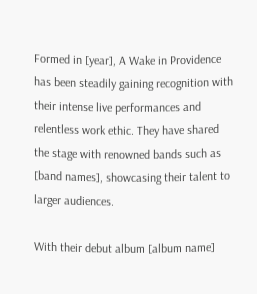Formed in [year], A Wake in Providence has been steadily gaining recognition with their intense live performances and relentless work ethic. They have shared the stage with renowned bands such as [band names], showcasing their talent to larger audiences.

With their debut album [album name]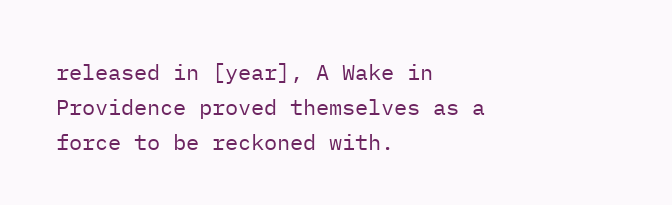released in [year], A Wake in Providence proved themselves as a force to be reckoned with.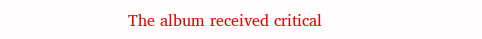The album received critical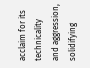acclaim for its technicality and aggression, solidifying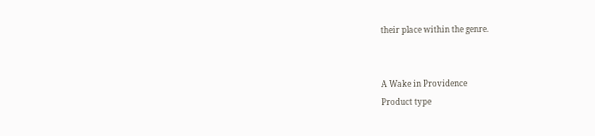their place within the genre.


A Wake in Providence
Product type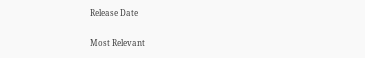Release Date

Most Relevant